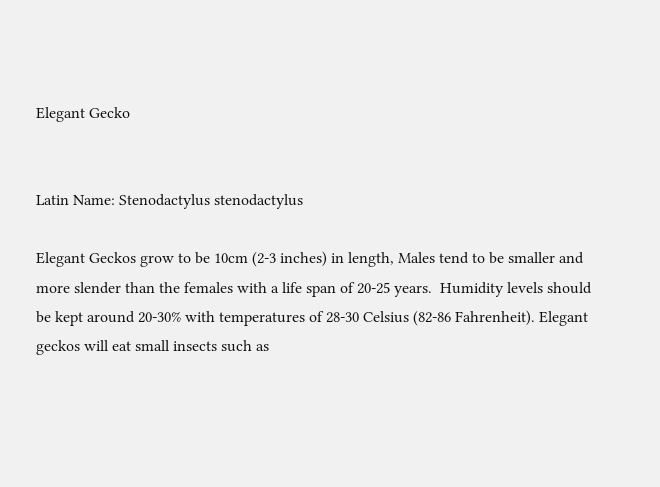Elegant Gecko


Latin Name: Stenodactylus stenodactylus

Elegant Geckos grow to be 10cm (2-3 inches) in length, Males tend to be smaller and more slender than the females with a life span of 20-25 years.  Humidity levels should be kept around 20-30% with temperatures of 28-30 Celsius (82-86 Fahrenheit). Elegant geckos will eat small insects such as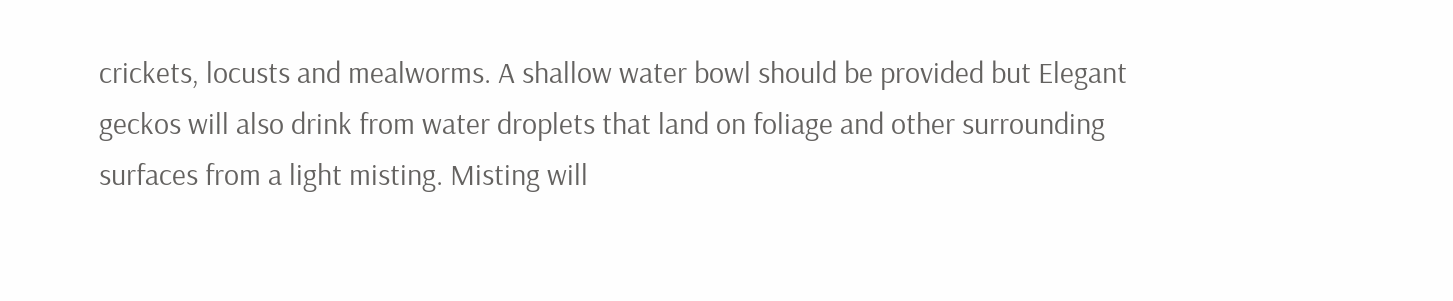crickets, locusts and mealworms. A shallow water bowl should be provided but Elegant geckos will also drink from water droplets that land on foliage and other surrounding surfaces from a light misting. Misting will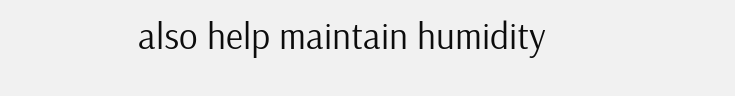also help maintain humidity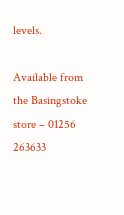levels.

Available from the Basingstoke store – 01256 263633